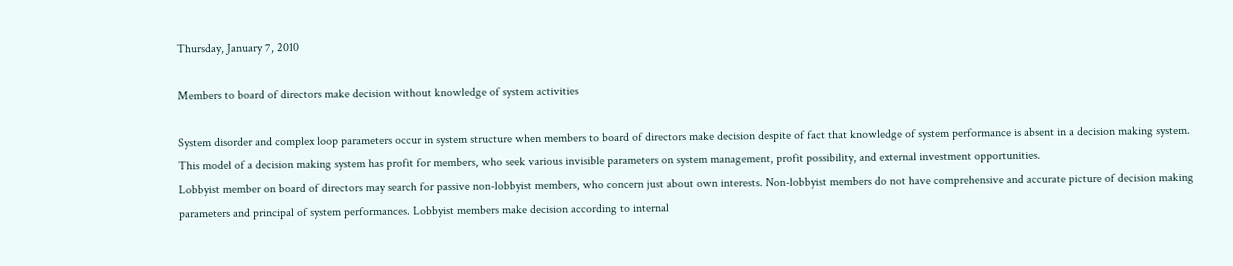Thursday, January 7, 2010

Members to board of directors make decision without knowledge of system activities

System disorder and complex loop parameters occur in system structure when members to board of directors make decision despite of fact that knowledge of system performance is absent in a decision making system.
This model of a decision making system has profit for members, who seek various invisible parameters on system management, profit possibility, and external investment opportunities.
Lobbyist member on board of directors may search for passive non-lobbyist members, who concern just about own interests. Non-lobbyist members do not have comprehensive and accurate picture of decision making parameters and principal of system performances. Lobbyist members make decision according to internal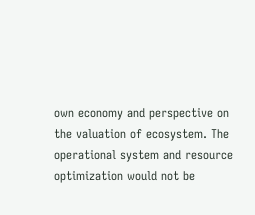own economy and perspective on the valuation of ecosystem. The operational system and resource optimization would not be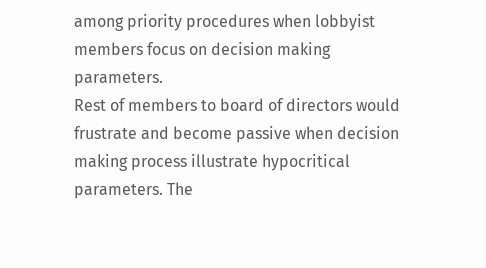among priority procedures when lobbyist members focus on decision making parameters.
Rest of members to board of directors would frustrate and become passive when decision making process illustrate hypocritical parameters. The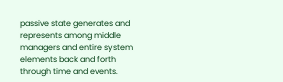passive state generates and represents among middle managers and entire system elements back and forth through time and events.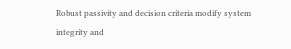Robust passivity and decision criteria modify system integrity and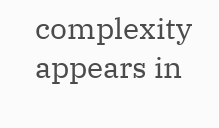complexity appears in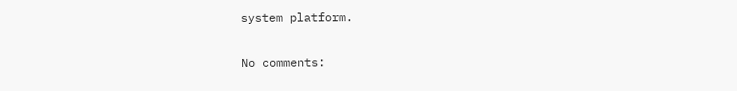system platform.

No comments: